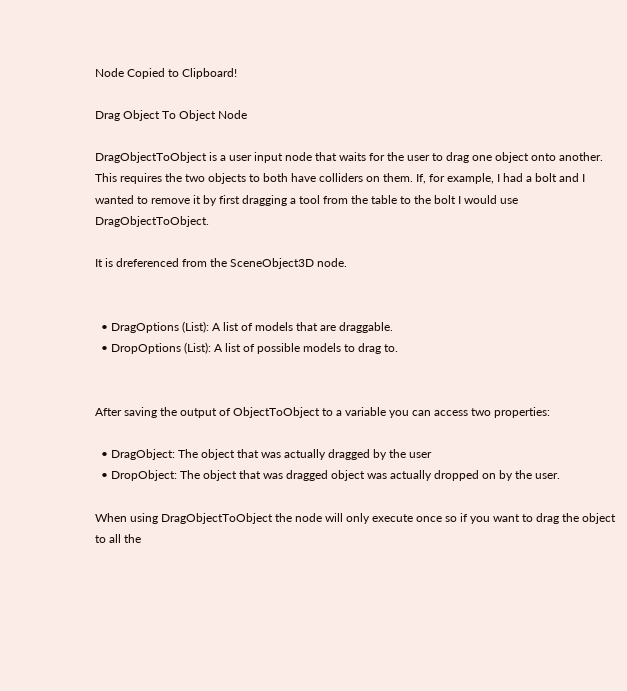Node Copied to Clipboard!

Drag Object To Object Node

DragObjectToObject is a user input node that waits for the user to drag one object onto another. This requires the two objects to both have colliders on them. If, for example, I had a bolt and I wanted to remove it by first dragging a tool from the table to the bolt I would use DragObjectToObject.

It is dreferenced from the SceneObject3D node.


  • DragOptions (List): A list of models that are draggable.
  • DropOptions (List): A list of possible models to drag to.


After saving the output of ObjectToObject to a variable you can access two properties:

  • DragObject: The object that was actually dragged by the user
  • DropObject: The object that was dragged object was actually dropped on by the user.

When using DragObjectToObject the node will only execute once so if you want to drag the object to all the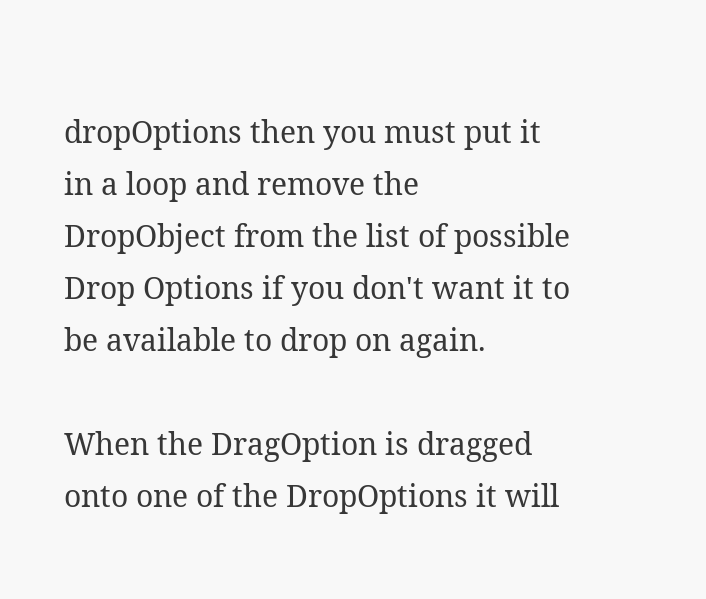dropOptions then you must put it in a loop and remove the DropObject from the list of possible Drop Options if you don't want it to be available to drop on again.

When the DragOption is dragged onto one of the DropOptions it will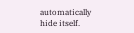automatically hide itself.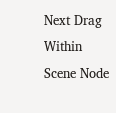Next Drag Within Scene Node